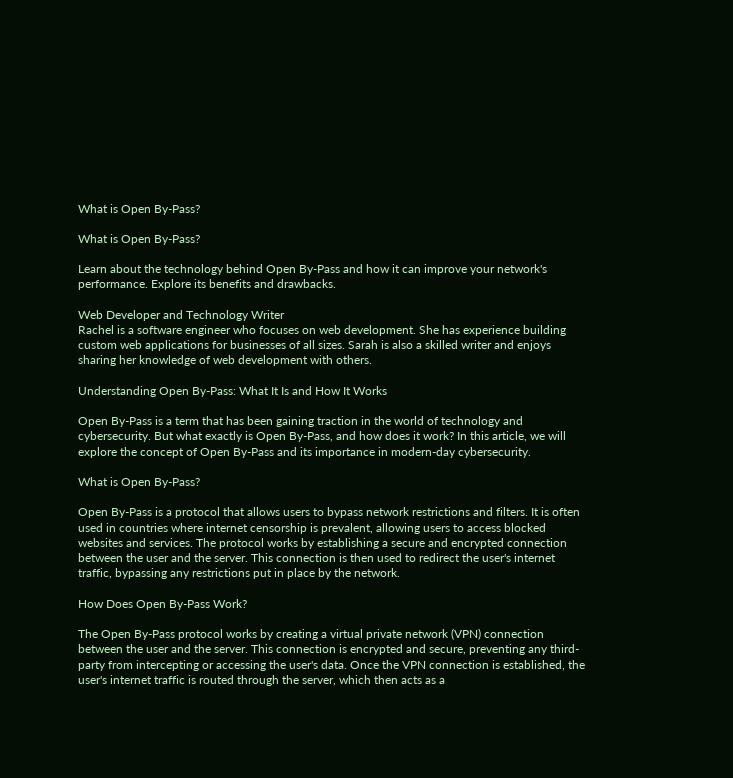What is Open By-Pass?

What is Open By-Pass?

Learn about the technology behind Open By-Pass and how it can improve your network's performance. Explore its benefits and drawbacks.

Web Developer and Technology Writer
Rachel is a software engineer who focuses on web development. She has experience building custom web applications for businesses of all sizes. Sarah is also a skilled writer and enjoys sharing her knowledge of web development with others.

Understanding Open By-Pass: What It Is and How It Works

Open By-Pass is a term that has been gaining traction in the world of technology and cybersecurity. But what exactly is Open By-Pass, and how does it work? In this article, we will explore the concept of Open By-Pass and its importance in modern-day cybersecurity.

What is Open By-Pass?

Open By-Pass is a protocol that allows users to bypass network restrictions and filters. It is often used in countries where internet censorship is prevalent, allowing users to access blocked websites and services. The protocol works by establishing a secure and encrypted connection between the user and the server. This connection is then used to redirect the user's internet traffic, bypassing any restrictions put in place by the network.

How Does Open By-Pass Work?

The Open By-Pass protocol works by creating a virtual private network (VPN) connection between the user and the server. This connection is encrypted and secure, preventing any third-party from intercepting or accessing the user's data. Once the VPN connection is established, the user's internet traffic is routed through the server, which then acts as a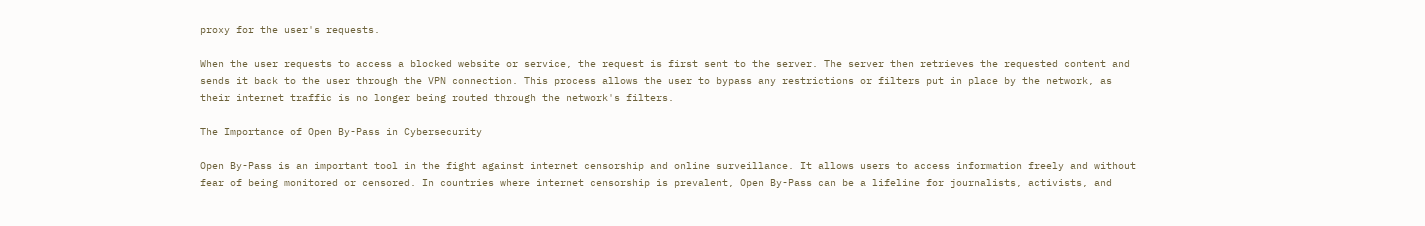proxy for the user's requests.

When the user requests to access a blocked website or service, the request is first sent to the server. The server then retrieves the requested content and sends it back to the user through the VPN connection. This process allows the user to bypass any restrictions or filters put in place by the network, as their internet traffic is no longer being routed through the network's filters.

The Importance of Open By-Pass in Cybersecurity

Open By-Pass is an important tool in the fight against internet censorship and online surveillance. It allows users to access information freely and without fear of being monitored or censored. In countries where internet censorship is prevalent, Open By-Pass can be a lifeline for journalists, activists, and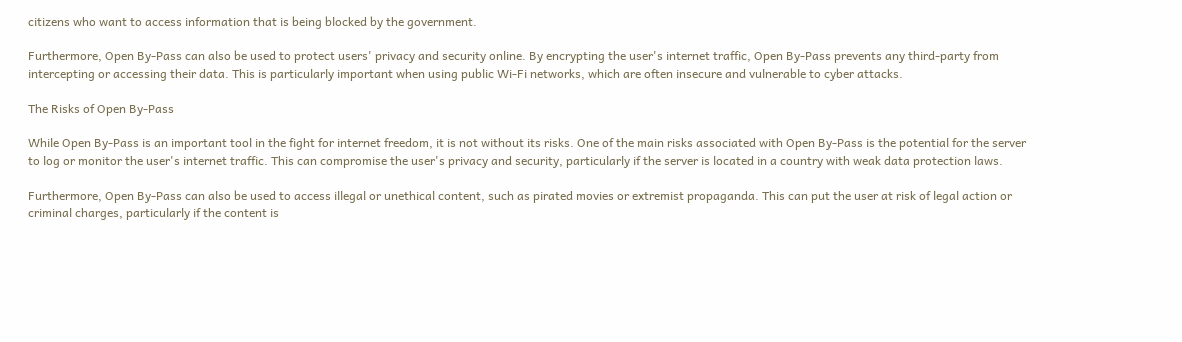citizens who want to access information that is being blocked by the government.

Furthermore, Open By-Pass can also be used to protect users' privacy and security online. By encrypting the user's internet traffic, Open By-Pass prevents any third-party from intercepting or accessing their data. This is particularly important when using public Wi-Fi networks, which are often insecure and vulnerable to cyber attacks.

The Risks of Open By-Pass

While Open By-Pass is an important tool in the fight for internet freedom, it is not without its risks. One of the main risks associated with Open By-Pass is the potential for the server to log or monitor the user's internet traffic. This can compromise the user's privacy and security, particularly if the server is located in a country with weak data protection laws.

Furthermore, Open By-Pass can also be used to access illegal or unethical content, such as pirated movies or extremist propaganda. This can put the user at risk of legal action or criminal charges, particularly if the content is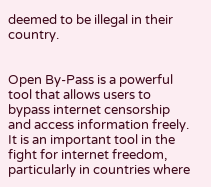deemed to be illegal in their country.


Open By-Pass is a powerful tool that allows users to bypass internet censorship and access information freely. It is an important tool in the fight for internet freedom, particularly in countries where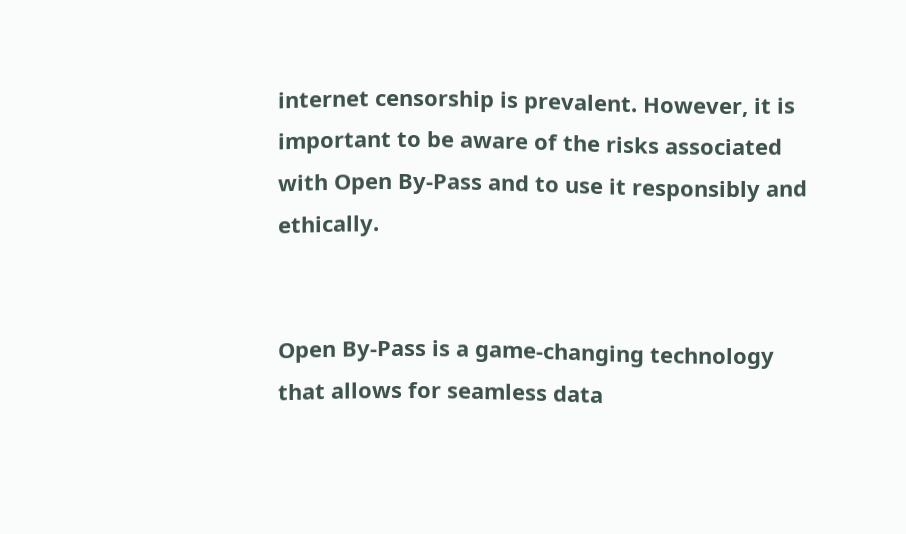internet censorship is prevalent. However, it is important to be aware of the risks associated with Open By-Pass and to use it responsibly and ethically.


Open By-Pass is a game-changing technology that allows for seamless data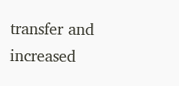transfer and increased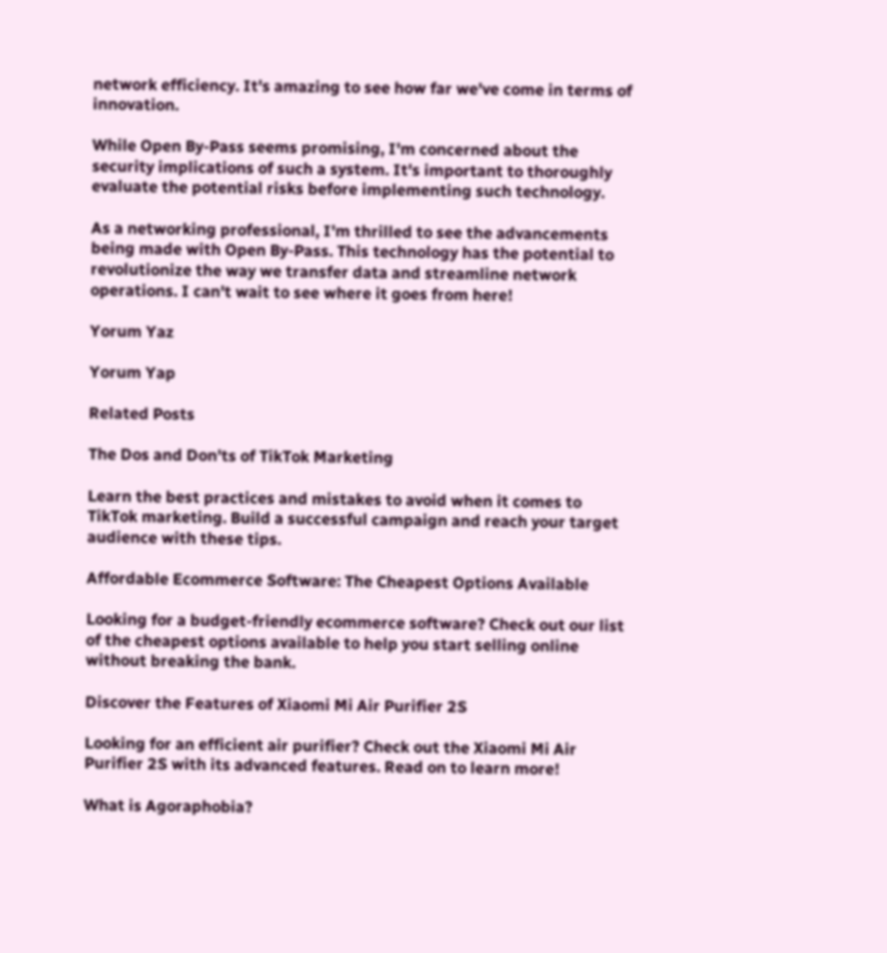network efficiency. It's amazing to see how far we've come in terms of innovation.

While Open By-Pass seems promising, I'm concerned about the security implications of such a system. It's important to thoroughly evaluate the potential risks before implementing such technology.

As a networking professional, I'm thrilled to see the advancements being made with Open By-Pass. This technology has the potential to revolutionize the way we transfer data and streamline network operations. I can't wait to see where it goes from here!

Yorum Yaz

Yorum Yap

Related Posts

The Dos and Don'ts of TikTok Marketing

Learn the best practices and mistakes to avoid when it comes to TikTok marketing. Build a successful campaign and reach your target audience with these tips.

Affordable Ecommerce Software: The Cheapest Options Available

Looking for a budget-friendly ecommerce software? Check out our list of the cheapest options available to help you start selling online without breaking the bank.

Discover the Features of Xiaomi Mi Air Purifier 2S

Looking for an efficient air purifier? Check out the Xiaomi Mi Air Purifier 2S with its advanced features. Read on to learn more!

What is Agoraphobia?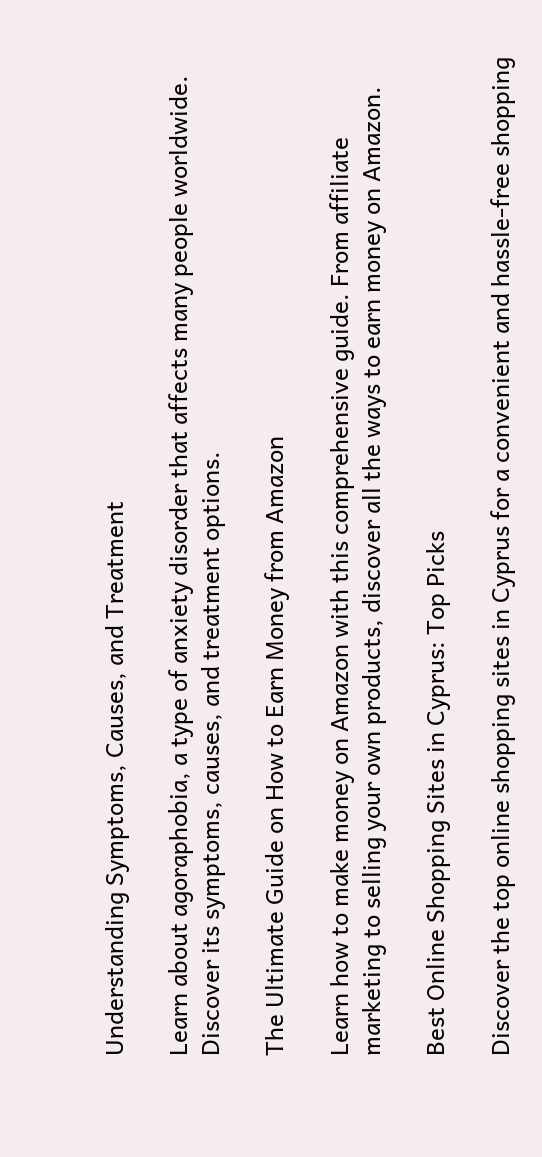Understanding Symptoms, Causes, and Treatment

Learn about agoraphobia, a type of anxiety disorder that affects many people worldwide. Discover its symptoms, causes, and treatment options.

The Ultimate Guide on How to Earn Money from Amazon

Learn how to make money on Amazon with this comprehensive guide. From affiliate marketing to selling your own products, discover all the ways to earn money on Amazon.

Best Online Shopping Sites in Cyprus: Top Picks

Discover the top online shopping sites in Cyprus for a convenient and hassle-free shopping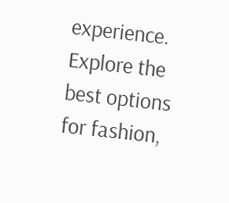experience. Explore the best options for fashion,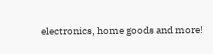electronics, home goods and more!